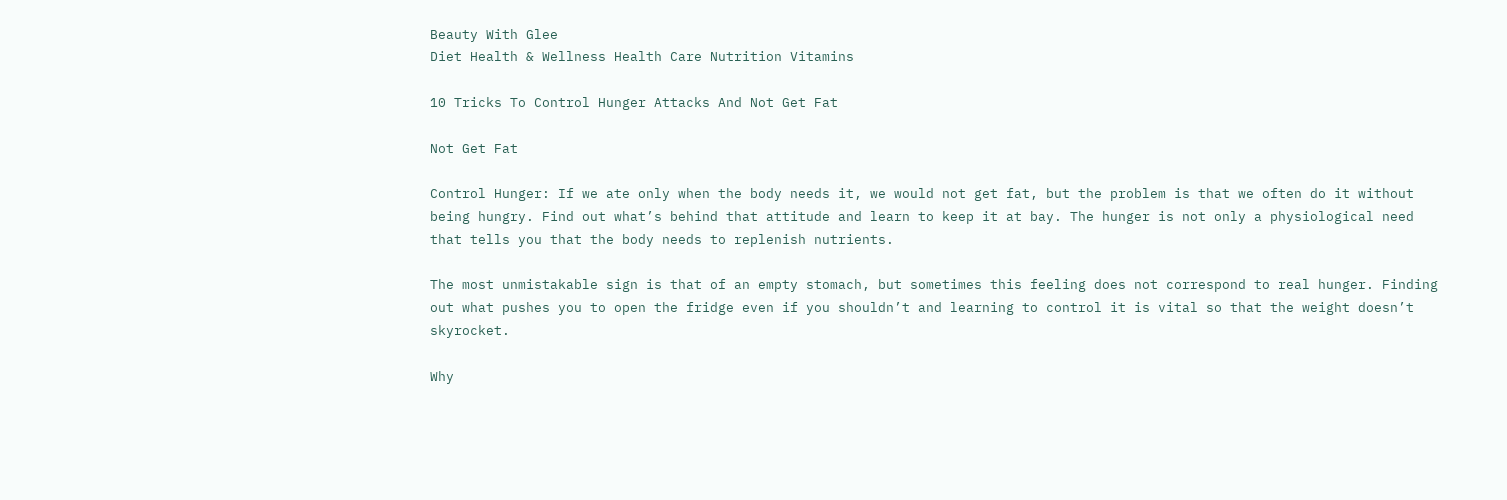Beauty With Glee
Diet Health & Wellness Health Care Nutrition Vitamins

10 Tricks To Control Hunger Attacks And Not Get Fat

Not Get Fat

Control Hunger: If we ate only when the body needs it, we would not get fat, but the problem is that we often do it without being hungry. Find out what’s behind that attitude and learn to keep it at bay. The hunger is not only a physiological need that tells you that the body needs to replenish nutrients.

The most unmistakable sign is that of an empty stomach, but sometimes this feeling does not correspond to real hunger. Finding out what pushes you to open the fridge even if you shouldn’t and learning to control it is vital so that the weight doesn’t skyrocket.

Why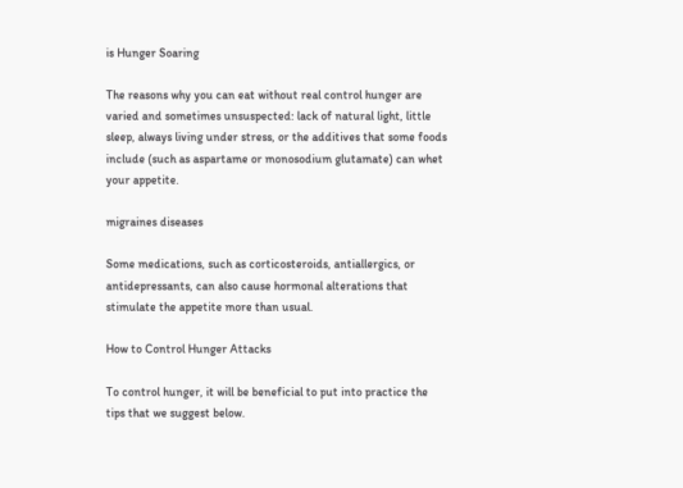is Hunger Soaring

The reasons why you can eat without real control hunger are varied and sometimes unsuspected: lack of natural light, little sleep, always living under stress, or the additives that some foods include (such as aspartame or monosodium glutamate) can whet your appetite.

migraines diseases

Some medications, such as corticosteroids, antiallergics, or antidepressants, can also cause hormonal alterations that stimulate the appetite more than usual.

How to Control Hunger Attacks

To control hunger, it will be beneficial to put into practice the tips that we suggest below.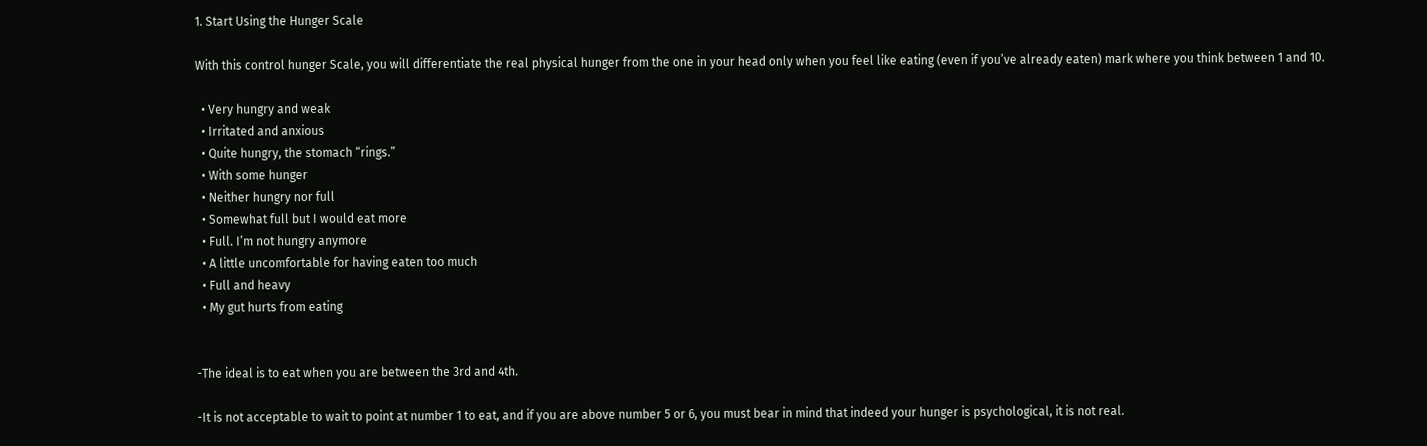1. Start Using the Hunger Scale

With this control hunger Scale, you will differentiate the real physical hunger from the one in your head only when you feel like eating (even if you’ve already eaten) mark where you think between 1 and 10.

  • Very hungry and weak
  • Irritated and anxious
  • Quite hungry, the stomach “rings.”
  • With some hunger
  • Neither hungry nor full
  • Somewhat full but I would eat more
  • Full. I’m not hungry anymore
  • A little uncomfortable for having eaten too much
  • Full and heavy
  • My gut hurts from eating


-The ideal is to eat when you are between the 3rd and 4th.

-It is not acceptable to wait to point at number 1 to eat, and if you are above number 5 or 6, you must bear in mind that indeed your hunger is psychological, it is not real.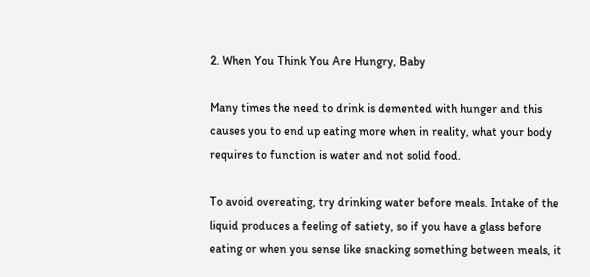2. When You Think You Are Hungry, Baby

Many times the need to drink is demented with hunger and this causes you to end up eating more when in reality, what your body requires to function is water and not solid food.

To avoid overeating, try drinking water before meals. Intake of the liquid produces a feeling of satiety, so if you have a glass before eating or when you sense like snacking something between meals, it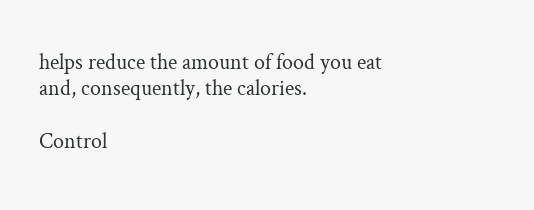helps reduce the amount of food you eat and, consequently, the calories.

Control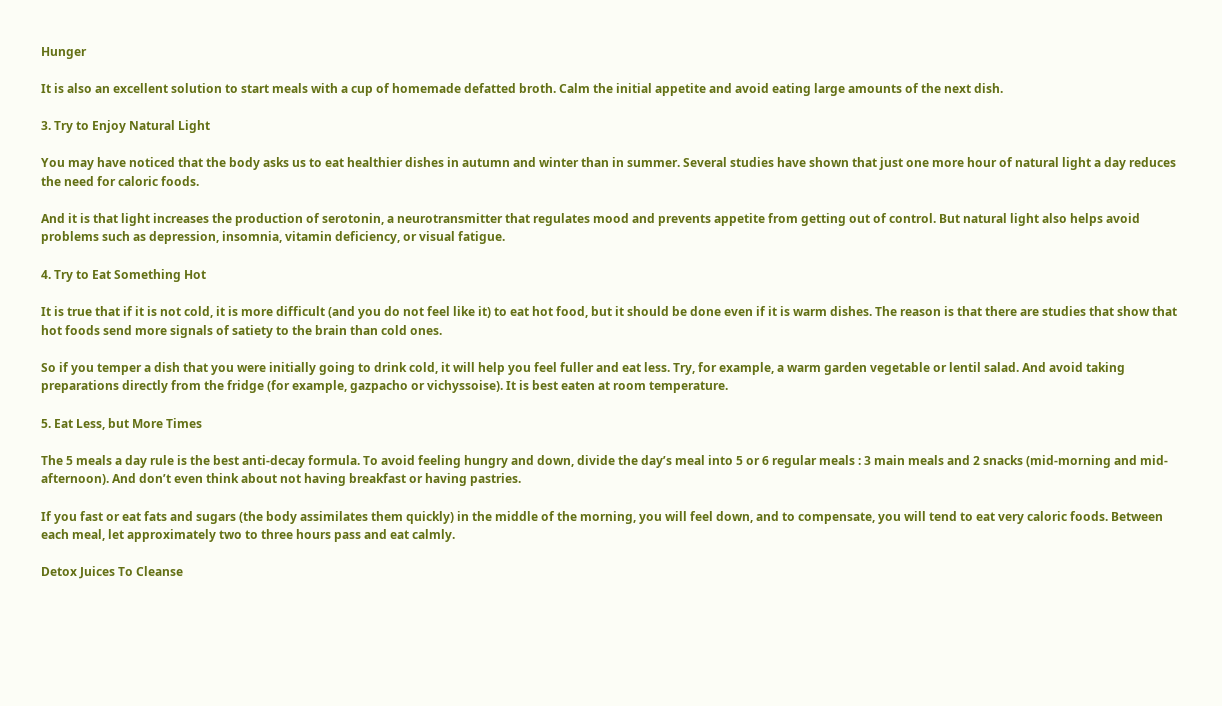Hunger

It is also an excellent solution to start meals with a cup of homemade defatted broth. Calm the initial appetite and avoid eating large amounts of the next dish.

3. Try to Enjoy Natural Light

You may have noticed that the body asks us to eat healthier dishes in autumn and winter than in summer. Several studies have shown that just one more hour of natural light a day reduces the need for caloric foods.

And it is that light increases the production of serotonin, a neurotransmitter that regulates mood and prevents appetite from getting out of control. But natural light also helps avoid problems such as depression, insomnia, vitamin deficiency, or visual fatigue.

4. Try to Eat Something Hot

It is true that if it is not cold, it is more difficult (and you do not feel like it) to eat hot food, but it should be done even if it is warm dishes. The reason is that there are studies that show that hot foods send more signals of satiety to the brain than cold ones.

So if you temper a dish that you were initially going to drink cold, it will help you feel fuller and eat less. Try, for example, a warm garden vegetable or lentil salad. And avoid taking preparations directly from the fridge (for example, gazpacho or vichyssoise). It is best eaten at room temperature.

5. Eat Less, but More Times

The 5 meals a day rule is the best anti-decay formula. To avoid feeling hungry and down, divide the day’s meal into 5 or 6 regular meals : 3 main meals and 2 snacks (mid-morning and mid-afternoon). And don’t even think about not having breakfast or having pastries.

If you fast or eat fats and sugars (the body assimilates them quickly) in the middle of the morning, you will feel down, and to compensate, you will tend to eat very caloric foods. Between each meal, let approximately two to three hours pass and eat calmly.

Detox Juices To Cleanse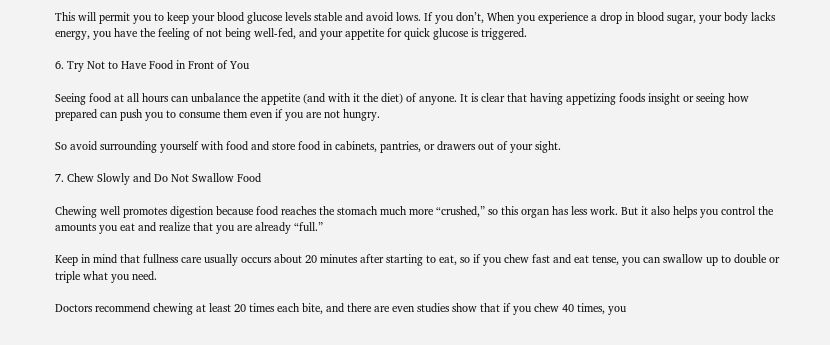This will permit you to keep your blood glucose levels stable and avoid lows. If you don’t, When you experience a drop in blood sugar, your body lacks energy, you have the feeling of not being well-fed, and your appetite for quick glucose is triggered.

6. Try Not to Have Food in Front of You

Seeing food at all hours can unbalance the appetite (and with it the diet) of anyone. It is clear that having appetizing foods insight or seeing how prepared can push you to consume them even if you are not hungry.

So avoid surrounding yourself with food and store food in cabinets, pantries, or drawers out of your sight.

7. Chew Slowly and Do Not Swallow Food

Chewing well promotes digestion because food reaches the stomach much more “crushed,” so this organ has less work. But it also helps you control the amounts you eat and realize that you are already “full.”

Keep in mind that fullness care usually occurs about 20 minutes after starting to eat, so if you chew fast and eat tense, you can swallow up to double or triple what you need.

Doctors recommend chewing at least 20 times each bite, and there are even studies show that if you chew 40 times, you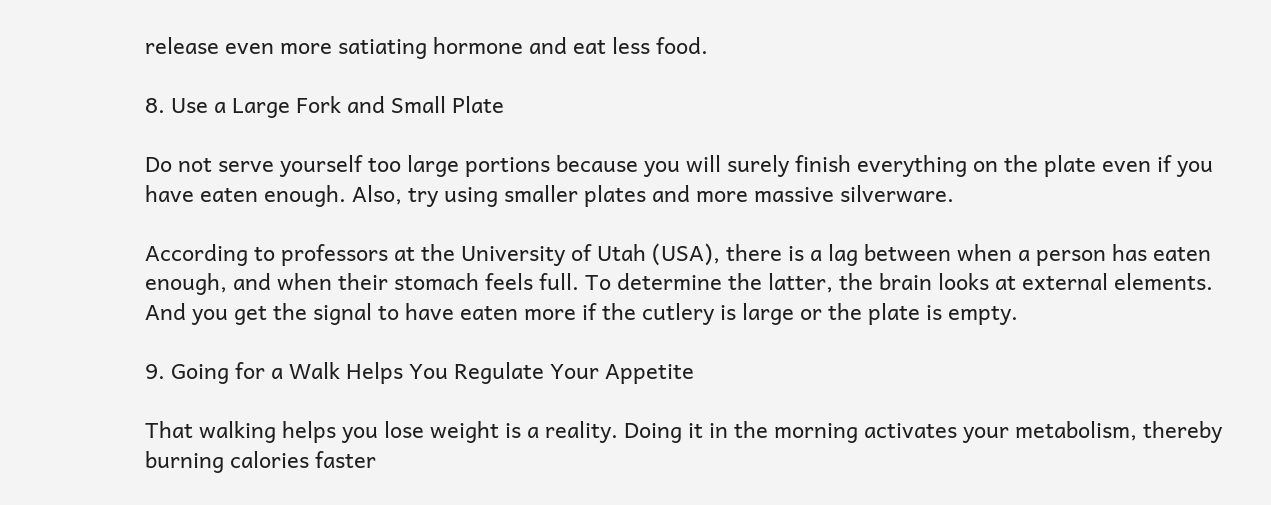release even more satiating hormone and eat less food.

8. Use a Large Fork and Small Plate

Do not serve yourself too large portions because you will surely finish everything on the plate even if you have eaten enough. Also, try using smaller plates and more massive silverware.

According to professors at the University of Utah (USA), there is a lag between when a person has eaten enough, and when their stomach feels full. To determine the latter, the brain looks at external elements. And you get the signal to have eaten more if the cutlery is large or the plate is empty.

9. Going for a Walk Helps You Regulate Your Appetite

That walking helps you lose weight is a reality. Doing it in the morning activates your metabolism, thereby burning calories faster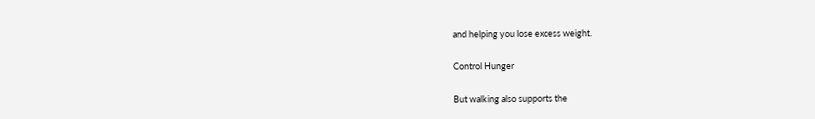and helping you lose excess weight.

Control Hunger

But walking also supports the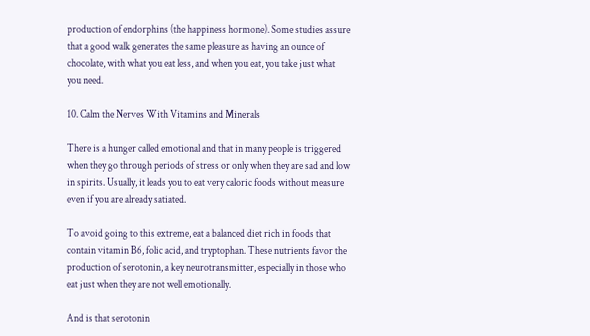production of endorphins (the happiness hormone). Some studies assure that a good walk generates the same pleasure as having an ounce of chocolate, with what you eat less, and when you eat, you take just what you need.

10. Calm the Nerves With Vitamins and Minerals

There is a hunger called emotional and that in many people is triggered when they go through periods of stress or only when they are sad and low in spirits. Usually, it leads you to eat very caloric foods without measure even if you are already satiated.

To avoid going to this extreme, eat a balanced diet rich in foods that contain vitamin B6, folic acid, and tryptophan. These nutrients favor the production of serotonin, a key neurotransmitter, especially in those who eat just when they are not well emotionally.

And is that serotonin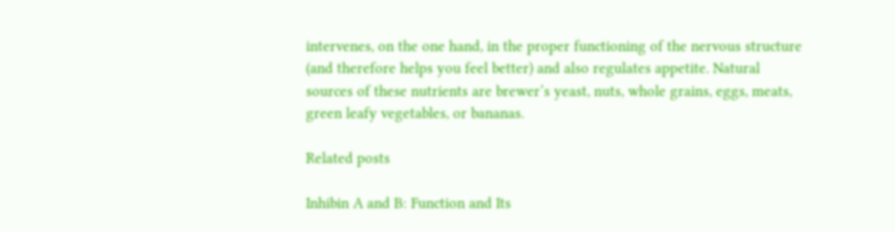intervenes, on the one hand, in the proper functioning of the nervous structure (and therefore helps you feel better) and also regulates appetite. Natural sources of these nutrients are brewer’s yeast, nuts, whole grains, eggs, meats, green leafy vegetables, or bananas.

Related posts

Inhibin A and B: Function and Its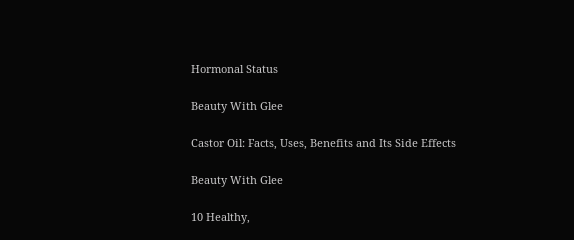Hormonal Status

Beauty With Glee

Castor Oil: Facts, Uses, Benefits and Its Side Effects

Beauty With Glee

10 Healthy,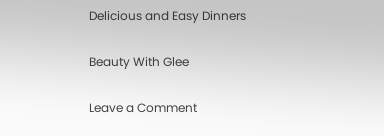Delicious and Easy Dinners

Beauty With Glee

Leave a Comment